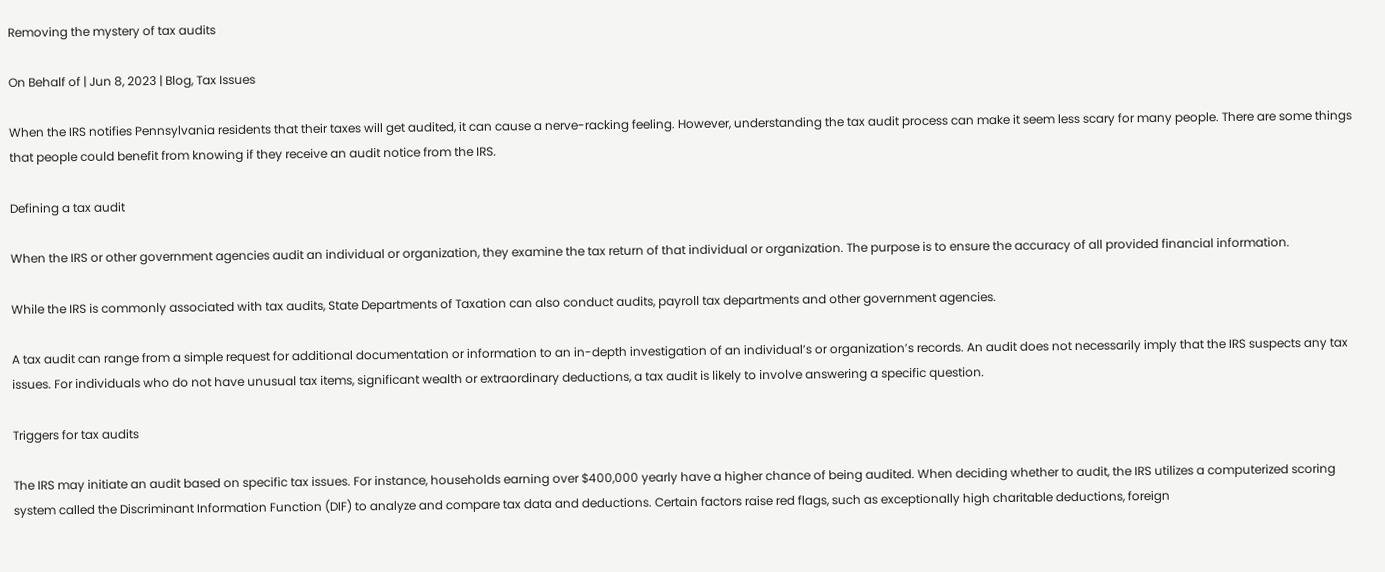Removing the mystery of tax audits

On Behalf of | Jun 8, 2023 | Blog, Tax Issues

When the IRS notifies Pennsylvania residents that their taxes will get audited, it can cause a nerve-racking feeling. However, understanding the tax audit process can make it seem less scary for many people. There are some things that people could benefit from knowing if they receive an audit notice from the IRS.

Defining a tax audit

When the IRS or other government agencies audit an individual or organization, they examine the tax return of that individual or organization. The purpose is to ensure the accuracy of all provided financial information.

While the IRS is commonly associated with tax audits, State Departments of Taxation can also conduct audits, payroll tax departments and other government agencies.

A tax audit can range from a simple request for additional documentation or information to an in-depth investigation of an individual’s or organization’s records. An audit does not necessarily imply that the IRS suspects any tax issues. For individuals who do not have unusual tax items, significant wealth or extraordinary deductions, a tax audit is likely to involve answering a specific question.

Triggers for tax audits

The IRS may initiate an audit based on specific tax issues. For instance, households earning over $400,000 yearly have a higher chance of being audited. When deciding whether to audit, the IRS utilizes a computerized scoring system called the Discriminant Information Function (DIF) to analyze and compare tax data and deductions. Certain factors raise red flags, such as exceptionally high charitable deductions, foreign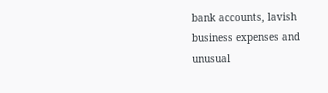bank accounts, lavish business expenses and unusual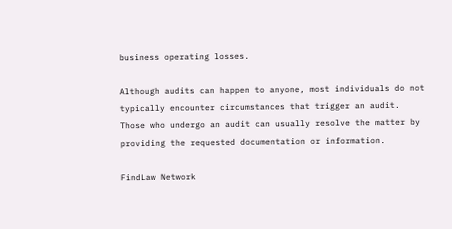business operating losses.

Although audits can happen to anyone, most individuals do not typically encounter circumstances that trigger an audit. Those who undergo an audit can usually resolve the matter by providing the requested documentation or information.

FindLaw Network